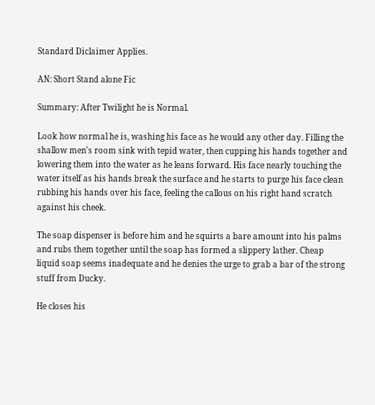Standard Diclaimer Applies.

AN: Short Stand alone Fic

Summary: After Twilight he is Normal.

Look how normal he is, washing his face as he would any other day. Filling the shallow men's room sink with tepid water, then cupping his hands together and lowering them into the water as he leans forward. His face nearly touching the water itself as his hands break the surface and he starts to purge his face clean rubbing his hands over his face, feeling the callous on his right hand scratch against his cheek.

The soap dispenser is before him and he squirts a bare amount into his palms and rubs them together until the soap has formed a slippery lather. Cheap liquid soap seems inadequate and he denies the urge to grab a bar of the strong stuff from Ducky.

He closes his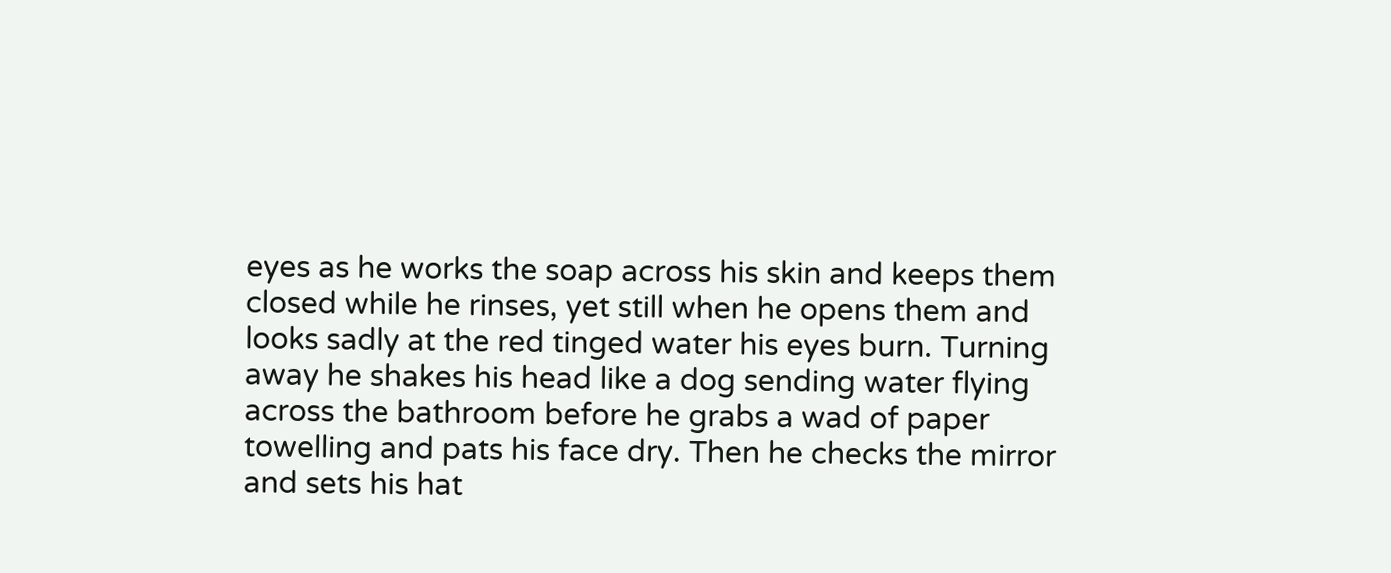eyes as he works the soap across his skin and keeps them closed while he rinses, yet still when he opens them and looks sadly at the red tinged water his eyes burn. Turning away he shakes his head like a dog sending water flying across the bathroom before he grabs a wad of paper towelling and pats his face dry. Then he checks the mirror and sets his hat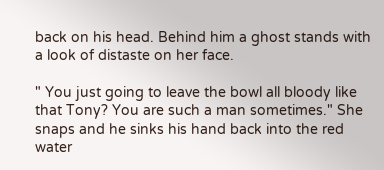back on his head. Behind him a ghost stands with a look of distaste on her face.

" You just going to leave the bowl all bloody like that Tony? You are such a man sometimes." She snaps and he sinks his hand back into the red water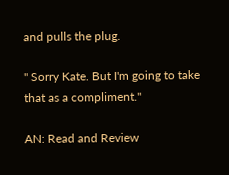and pulls the plug.

" Sorry Kate. But I'm going to take that as a compliment."

AN: Read and Review